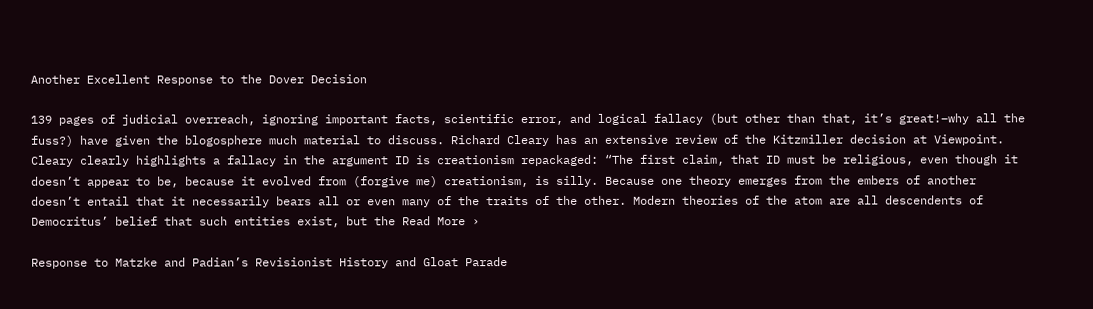Another Excellent Response to the Dover Decision

139 pages of judicial overreach, ignoring important facts, scientific error, and logical fallacy (but other than that, it’s great!–why all the fuss?) have given the blogosphere much material to discuss. Richard Cleary has an extensive review of the Kitzmiller decision at Viewpoint. Cleary clearly highlights a fallacy in the argument ID is creationism repackaged: “The first claim, that ID must be religious, even though it doesn’t appear to be, because it evolved from (forgive me) creationism, is silly. Because one theory emerges from the embers of another doesn’t entail that it necessarily bears all or even many of the traits of the other. Modern theories of the atom are all descendents of Democritus’ belief that such entities exist, but the Read More ›

Response to Matzke and Padian’s Revisionist History and Gloat Parade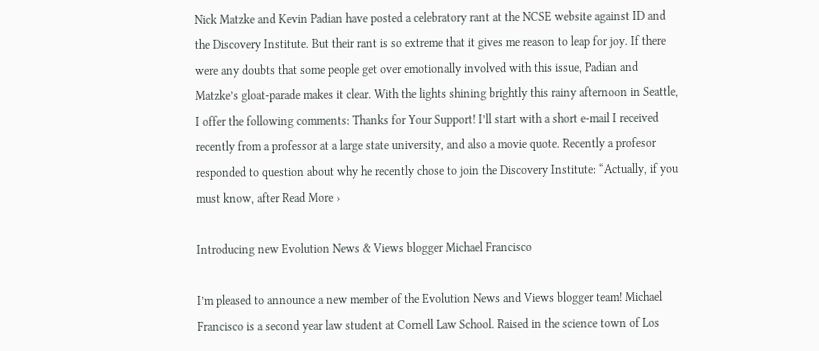Nick Matzke and Kevin Padian have posted a celebratory rant at the NCSE website against ID and the Discovery Institute. But their rant is so extreme that it gives me reason to leap for joy. If there were any doubts that some people get over emotionally involved with this issue, Padian and Matzke’s gloat-parade makes it clear. With the lights shining brightly this rainy afternoon in Seattle, I offer the following comments: Thanks for Your Support! I’ll start with a short e-mail I received recently from a professor at a large state university, and also a movie quote. Recently a profesor responded to question about why he recently chose to join the Discovery Institute: “Actually, if you must know, after Read More ›

Introducing new Evolution News & Views blogger Michael Francisco

I’m pleased to announce a new member of the Evolution News and Views blogger team! Michael Francisco is a second year law student at Cornell Law School. Raised in the science town of Los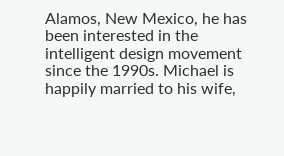Alamos, New Mexico, he has been interested in the intelligent design movement since the 1990s. Michael is happily married to his wife,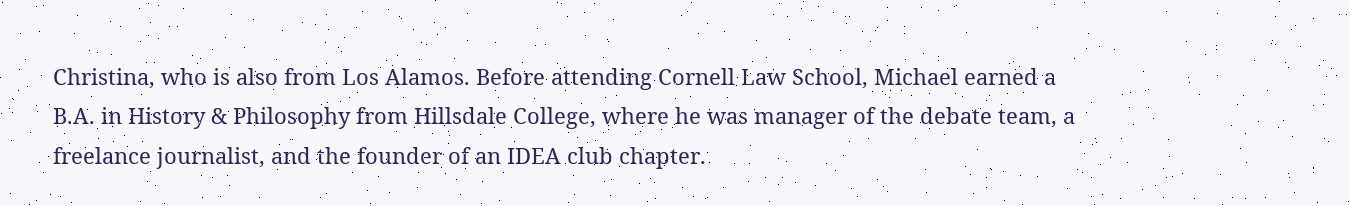Christina, who is also from Los Alamos. Before attending Cornell Law School, Michael earned a B.A. in History & Philosophy from Hillsdale College, where he was manager of the debate team, a freelance journalist, and the founder of an IDEA club chapter.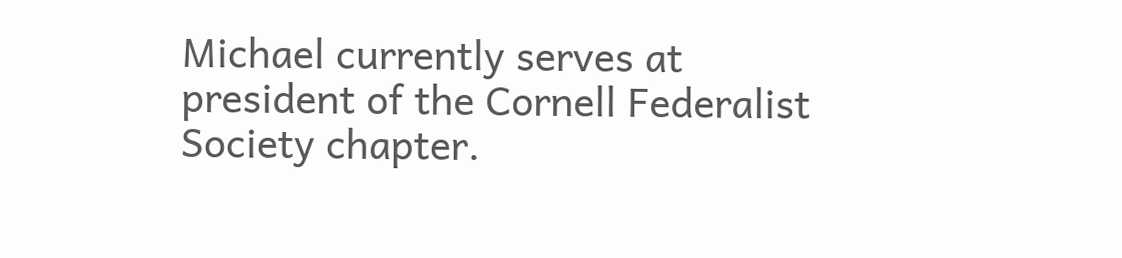Michael currently serves at president of the Cornell Federalist Society chapter.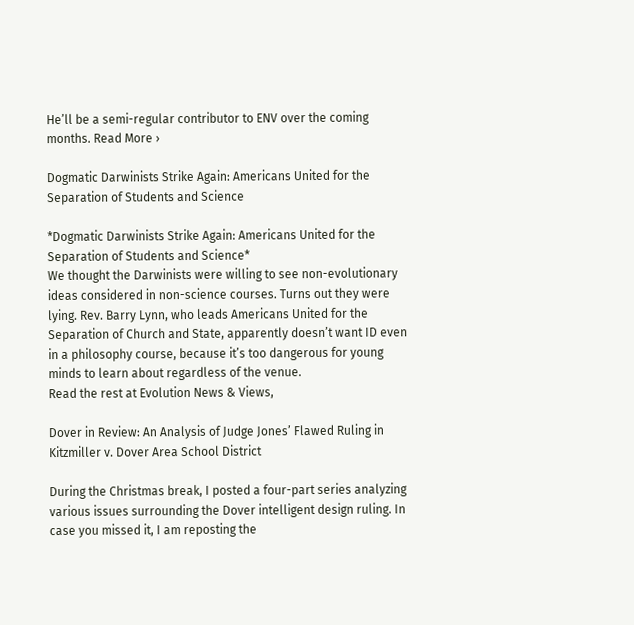He’ll be a semi-regular contributor to ENV over the coming months. Read More ›

Dogmatic Darwinists Strike Again: Americans United for the Separation of Students and Science

*Dogmatic Darwinists Strike Again: Americans United for the Separation of Students and Science*
We thought the Darwinists were willing to see non-evolutionary ideas considered in non-science courses. Turns out they were lying. Rev. Barry Lynn, who leads Americans United for the Separation of Church and State, apparently doesn’t want ID even in a philosophy course, because it’s too dangerous for young minds to learn about regardless of the venue.
Read the rest at Evolution News & Views,

Dover in Review: An Analysis of Judge Jones’ Flawed Ruling in Kitzmiller v. Dover Area School District

During the Christmas break, I posted a four-part series analyzing various issues surrounding the Dover intelligent design ruling. In case you missed it, I am reposting the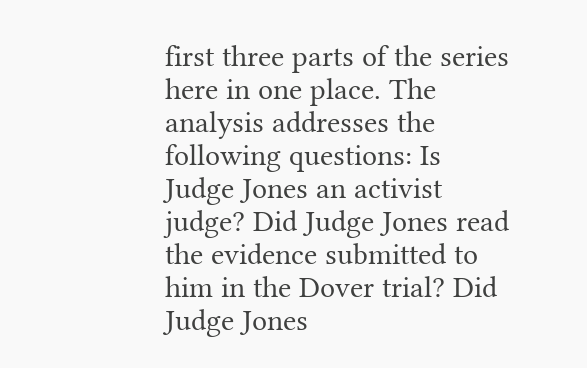first three parts of the series here in one place. The analysis addresses the following questions: Is Judge Jones an activist judge? Did Judge Jones read the evidence submitted to him in the Dover trial? Did Judge Jones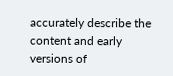accurately describe the content and early versions of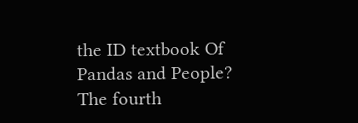the ID textbook Of Pandas and People? The fourth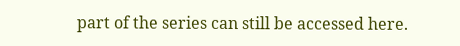part of the series can still be accessed here.